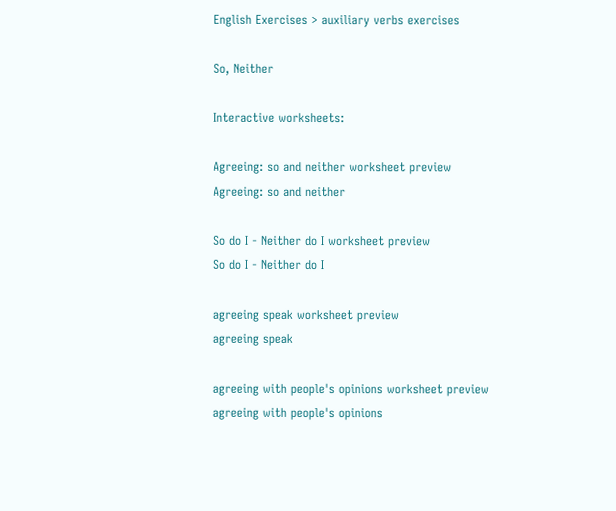English Exercises > auxiliary verbs exercises

So, Neither

Interactive worksheets:

Agreeing: so and neither worksheet preview
Agreeing: so and neither

So do I - Neither do I worksheet preview
So do I - Neither do I

agreeing speak worksheet preview
agreeing speak

agreeing with people's opinions worksheet preview
agreeing with people's opinions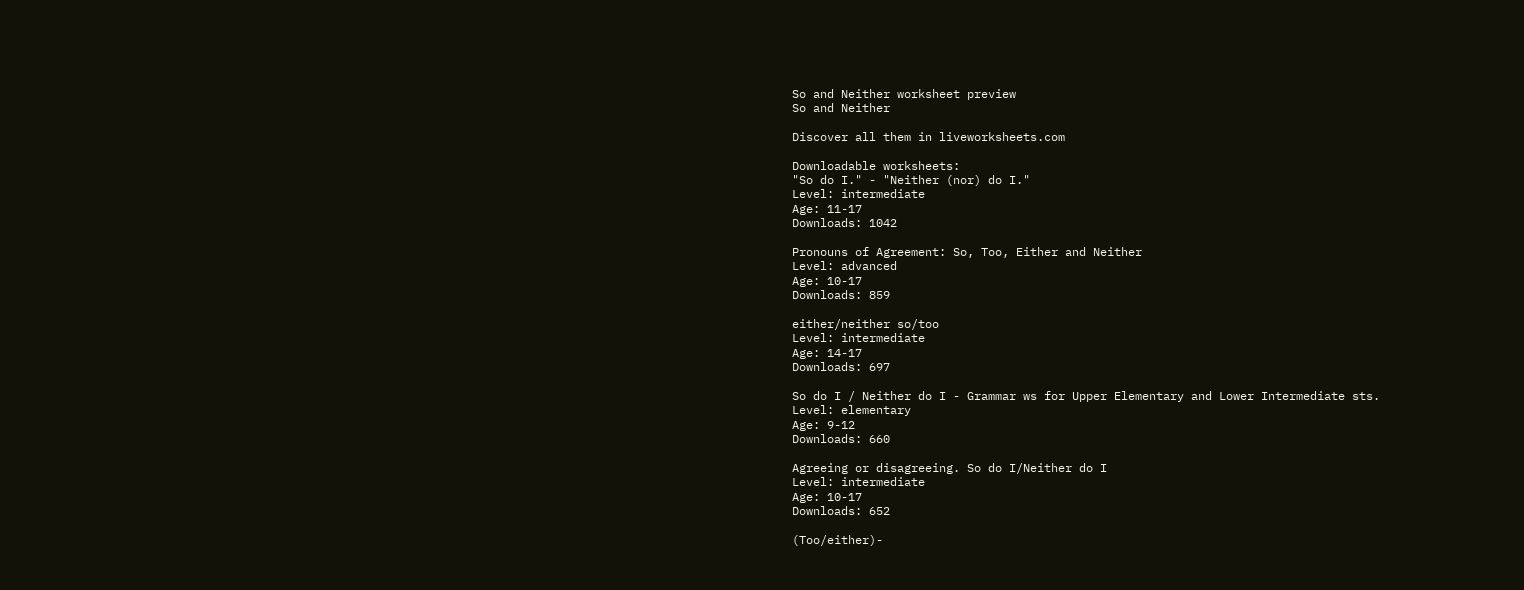So and Neither worksheet preview
So and Neither

Discover all them in liveworksheets.com

Downloadable worksheets:
"So do I." - "Neither (nor) do I."
Level: intermediate
Age: 11-17
Downloads: 1042

Pronouns of Agreement: So, Too, Either and Neither
Level: advanced
Age: 10-17
Downloads: 859

either/neither so/too
Level: intermediate
Age: 14-17
Downloads: 697

So do I / Neither do I - Grammar ws for Upper Elementary and Lower Intermediate sts.
Level: elementary
Age: 9-12
Downloads: 660

Agreeing or disagreeing. So do I/Neither do I
Level: intermediate
Age: 10-17
Downloads: 652

(Too/either)-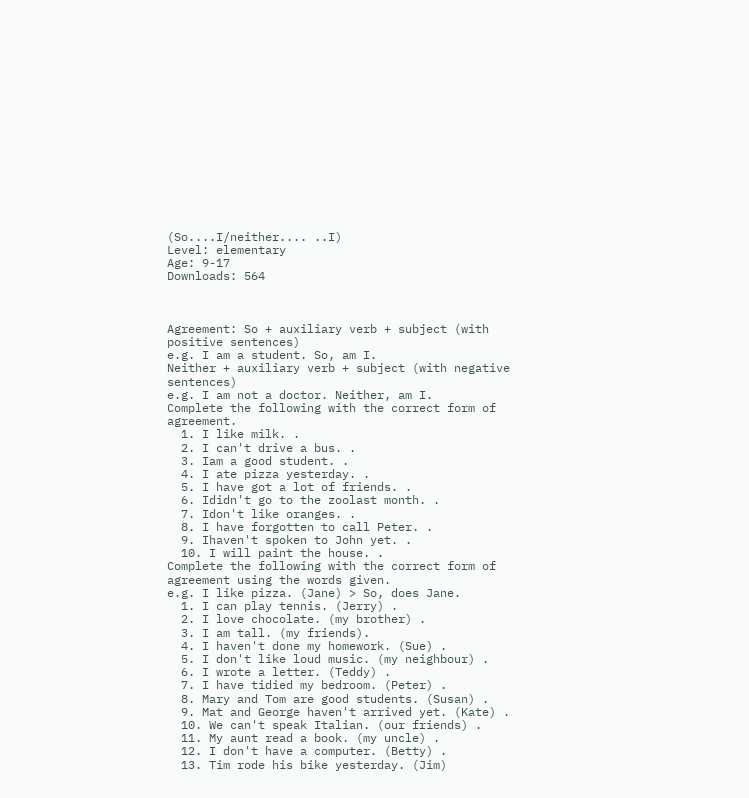(So....I/neither.... ..I)
Level: elementary
Age: 9-17
Downloads: 564



Agreement: So + auxiliary verb + subject (with positive sentences)
e.g. I am a student. So, am I.
Neither + auxiliary verb + subject (with negative sentences)
e.g. I am not a doctor. Neither, am I.
Complete the following with the correct form of agreement.
  1. I like milk. .
  2. I can't drive a bus. .
  3. Iam a good student. .
  4. I ate pizza yesterday. .
  5. I have got a lot of friends. .
  6. Ididn't go to the zoolast month. .
  7. Idon't like oranges. .
  8. I have forgotten to call Peter. .
  9. Ihaven't spoken to John yet. .
  10. I will paint the house. .
Complete the following with the correct form of agreement using the words given.
e.g. I like pizza. (Jane) > So, does Jane.
  1. I can play tennis. (Jerry) .
  2. I love chocolate. (my brother) .
  3. I am tall. (my friends).
  4. I haven't done my homework. (Sue) .
  5. I don't like loud music. (my neighbour) .
  6. I wrote a letter. (Teddy) .
  7. I have tidied my bedroom. (Peter) .
  8. Mary and Tom are good students. (Susan) .
  9. Mat and George haven't arrived yet. (Kate) .
  10. We can't speak Italian. (our friends) .
  11. My aunt read a book. (my uncle) .
  12. I don't have a computer. (Betty) .
  13. Tim rode his bike yesterday. (Jim)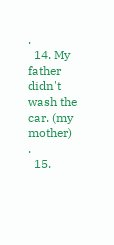.
  14. My father didn't wash the car. (my mother) .
  15.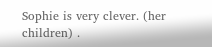Sophie is very clever. (her children) .